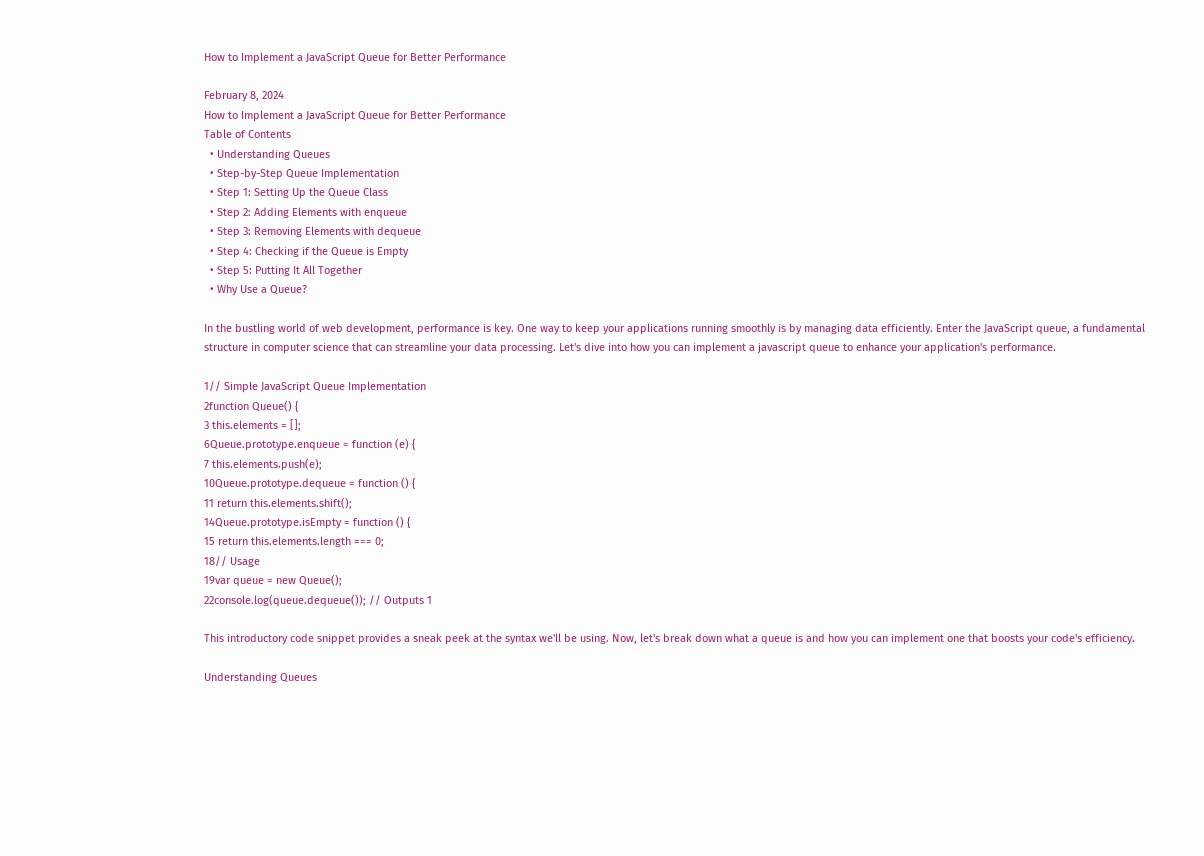How to Implement a JavaScript Queue for Better Performance

February 8, 2024
How to Implement a JavaScript Queue for Better Performance
Table of Contents
  • Understanding Queues
  • Step-by-Step Queue Implementation
  • Step 1: Setting Up the Queue Class
  • Step 2: Adding Elements with enqueue
  • Step 3: Removing Elements with dequeue
  • Step 4: Checking if the Queue is Empty
  • Step 5: Putting It All Together
  • Why Use a Queue?

In the bustling world of web development, performance is key. One way to keep your applications running smoothly is by managing data efficiently. Enter the JavaScript queue, a fundamental structure in computer science that can streamline your data processing. Let's dive into how you can implement a javascript queue to enhance your application's performance.

1// Simple JavaScript Queue Implementation
2function Queue() {
3 this.elements = [];
6Queue.prototype.enqueue = function (e) {
7 this.elements.push(e);
10Queue.prototype.dequeue = function () {
11 return this.elements.shift();
14Queue.prototype.isEmpty = function () {
15 return this.elements.length === 0;
18// Usage
19var queue = new Queue();
22console.log(queue.dequeue()); // Outputs 1

This introductory code snippet provides a sneak peek at the syntax we'll be using. Now, let's break down what a queue is and how you can implement one that boosts your code's efficiency.

Understanding Queues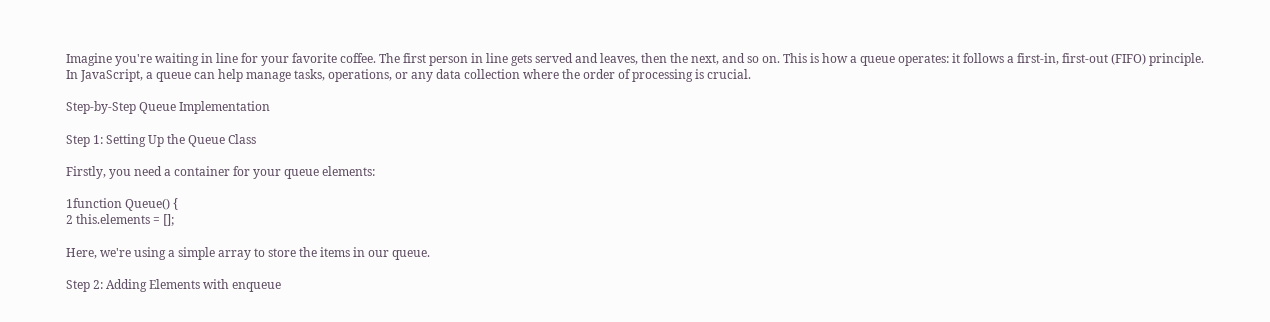Imagine you're waiting in line for your favorite coffee. The first person in line gets served and leaves, then the next, and so on. This is how a queue operates: it follows a first-in, first-out (FIFO) principle. In JavaScript, a queue can help manage tasks, operations, or any data collection where the order of processing is crucial.

Step-by-Step Queue Implementation

Step 1: Setting Up the Queue Class

Firstly, you need a container for your queue elements:

1function Queue() {
2 this.elements = [];

Here, we're using a simple array to store the items in our queue.

Step 2: Adding Elements with enqueue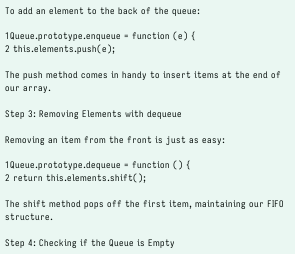To add an element to the back of the queue:

1Queue.prototype.enqueue = function (e) {
2 this.elements.push(e);

The push method comes in handy to insert items at the end of our array.

Step 3: Removing Elements with dequeue

Removing an item from the front is just as easy:

1Queue.prototype.dequeue = function () {
2 return this.elements.shift();

The shift method pops off the first item, maintaining our FIFO structure.

Step 4: Checking if the Queue is Empty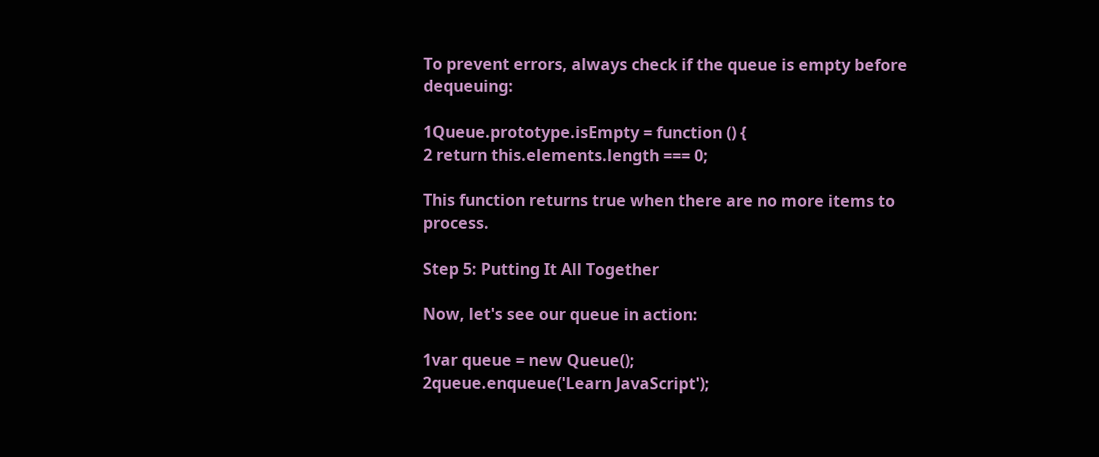To prevent errors, always check if the queue is empty before dequeuing:

1Queue.prototype.isEmpty = function () {
2 return this.elements.length === 0;

This function returns true when there are no more items to process.

Step 5: Putting It All Together

Now, let's see our queue in action:

1var queue = new Queue();
2queue.enqueue('Learn JavaScript');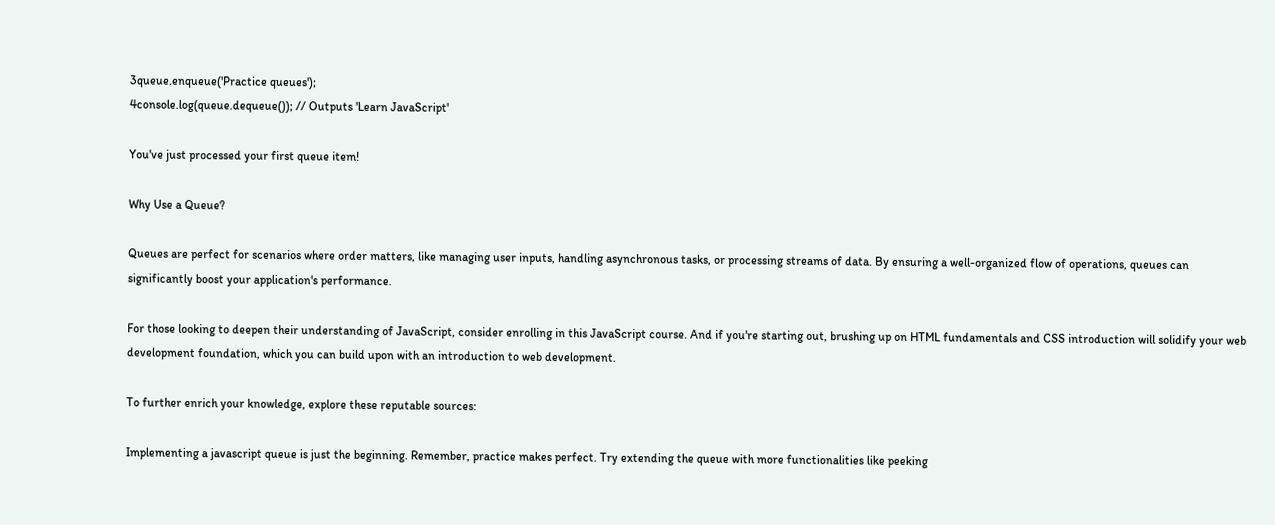3queue.enqueue('Practice queues');
4console.log(queue.dequeue()); // Outputs 'Learn JavaScript'

You've just processed your first queue item!

Why Use a Queue?

Queues are perfect for scenarios where order matters, like managing user inputs, handling asynchronous tasks, or processing streams of data. By ensuring a well-organized flow of operations, queues can significantly boost your application's performance.

For those looking to deepen their understanding of JavaScript, consider enrolling in this JavaScript course. And if you're starting out, brushing up on HTML fundamentals and CSS introduction will solidify your web development foundation, which you can build upon with an introduction to web development.

To further enrich your knowledge, explore these reputable sources:

Implementing a javascript queue is just the beginning. Remember, practice makes perfect. Try extending the queue with more functionalities like peeking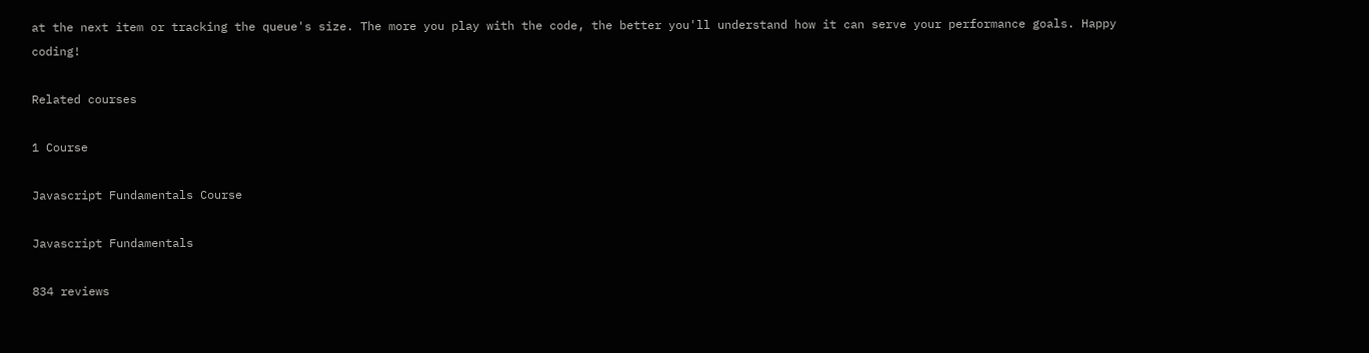at the next item or tracking the queue's size. The more you play with the code, the better you'll understand how it can serve your performance goals. Happy coding!

Related courses

1 Course

Javascript Fundamentals Course

Javascript Fundamentals

834 reviews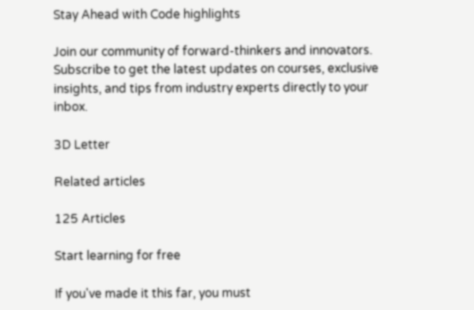Stay Ahead with Code highlights

Join our community of forward-thinkers and innovators. Subscribe to get the latest updates on courses, exclusive insights, and tips from industry experts directly to your inbox.

3D Letter

Related articles

125 Articles

Start learning for free

If you've made it this far, you must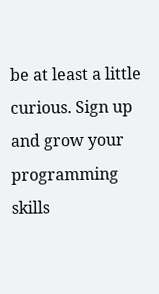be at least a little curious. Sign up and grow your programming skills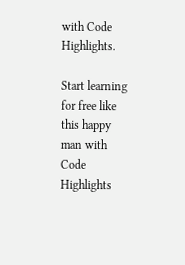with Code Highlights.

Start learning for free like this happy man with Code Highlights